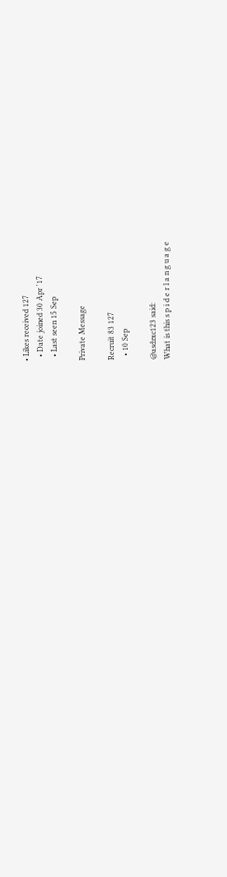• Likes received 127
  • Date joined 30 Apr '17
  • Last seen 15 Sep

Private Message

Recruit 83 127
  • 10 Sep

@asdzxc123 said:
What is this s p i d e r l a n g u a g e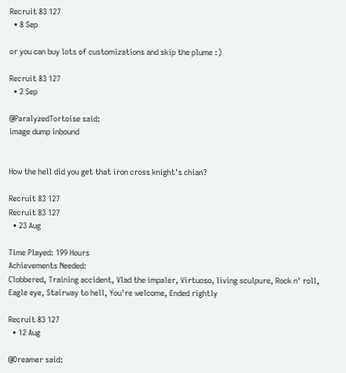Recruit 83 127
  • 8 Sep

or you can buy lots of customizations and skip the plume :)

Recruit 83 127
  • 2 Sep

@ParalyzedTortoise said:
image dump inbound


How the hell did you get that iron cross knight's chian?

Recruit 83 127
Recruit 83 127
  • 23 Aug

Time Played: 199 Hours
Achievements Needed:
Clobbered, Training accident, Vlad the impaler, Virtuoso, living sculpure, Rock n' roll, Eagle eye, Stairway to hell, You're welcome, Ended rightly

Recruit 83 127
  • 12 Aug

@Dreamer said: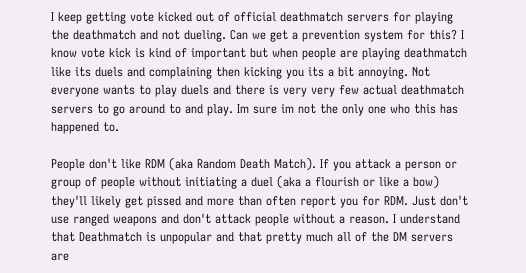I keep getting vote kicked out of official deathmatch servers for playing the deathmatch and not dueling. Can we get a prevention system for this? I know vote kick is kind of important but when people are playing deathmatch like its duels and complaining then kicking you its a bit annoying. Not everyone wants to play duels and there is very very few actual deathmatch servers to go around to and play. Im sure im not the only one who this has happened to.

People don't like RDM (aka Random Death Match). If you attack a person or group of people without initiating a duel (aka a flourish or like a bow) they'll likely get pissed and more than often report you for RDM. Just don't use ranged weapons and don't attack people without a reason. I understand that Deathmatch is unpopular and that pretty much all of the DM servers are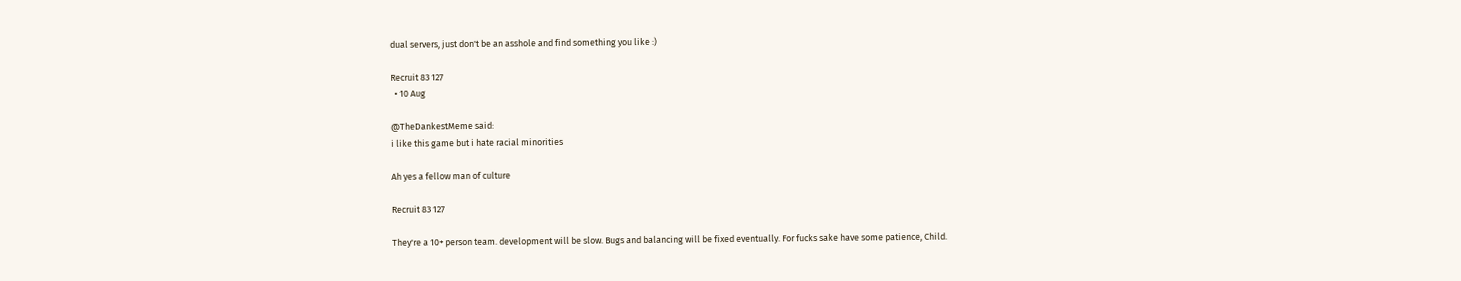dual servers, just don't be an asshole and find something you like :)

Recruit 83 127
  • 10 Aug

@TheDankestMeme said:
i like this game but i hate racial minorities

Ah yes a fellow man of culture

Recruit 83 127

They're a 10+ person team. development will be slow. Bugs and balancing will be fixed eventually. For fucks sake have some patience, Child.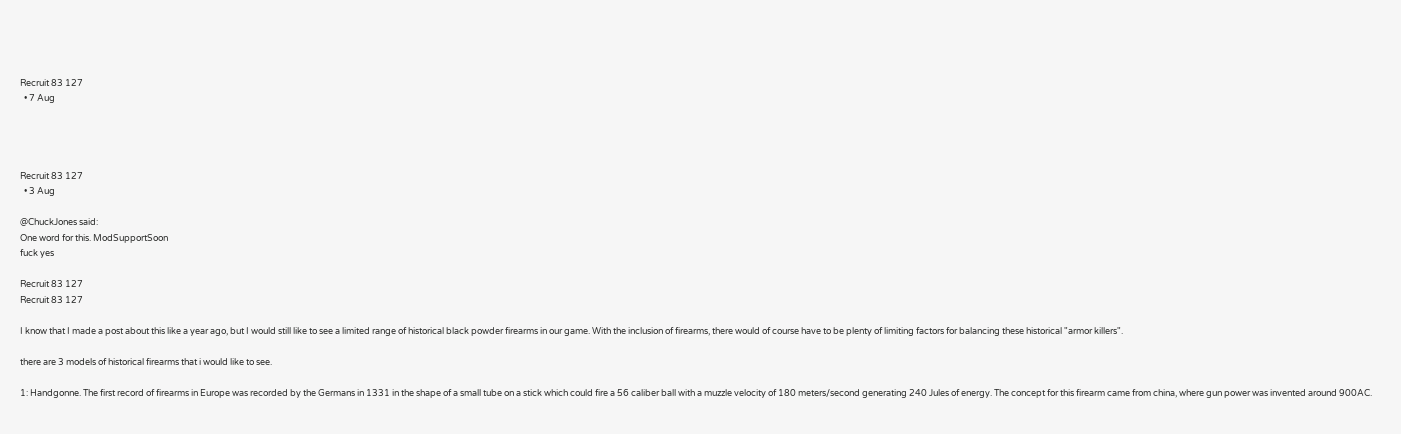Recruit 83 127
  • 7 Aug




Recruit 83 127
  • 3 Aug

@ChuckJones said:
One word for this. ModSupportSoon
fuck yes

Recruit 83 127
Recruit 83 127

I know that I made a post about this like a year ago, but I would still like to see a limited range of historical black powder firearms in our game. With the inclusion of firearms, there would of course have to be plenty of limiting factors for balancing these historical "armor killers".

there are 3 models of historical firearms that i would like to see.

1: Handgonne. The first record of firearms in Europe was recorded by the Germans in 1331 in the shape of a small tube on a stick which could fire a 56 caliber ball with a muzzle velocity of 180 meters/second generating 240 Jules of energy. The concept for this firearm came from china, where gun power was invented around 900AC.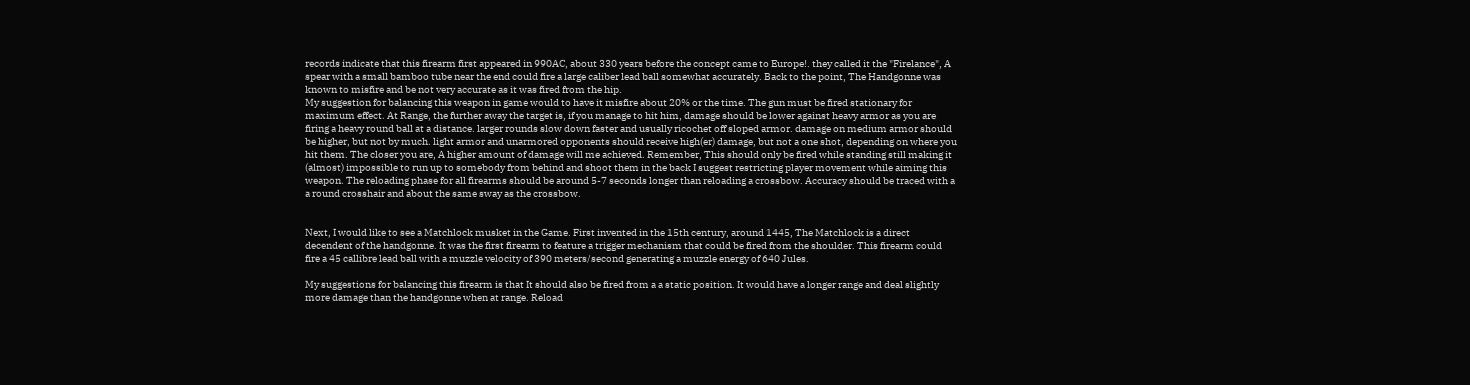records indicate that this firearm first appeared in 990AC, about 330 years before the concept came to Europe!. they called it the "Firelance", A spear with a small bamboo tube near the end could fire a large caliber lead ball somewhat accurately. Back to the point, The Handgonne was known to misfire and be not very accurate as it was fired from the hip.
My suggestion for balancing this weapon in game would to have it misfire about 20% or the time. The gun must be fired stationary for maximum effect. At Range, the further away the target is, if you manage to hit him, damage should be lower against heavy armor as you are firing a heavy round ball at a distance. larger rounds slow down faster and usually ricochet off sloped armor. damage on medium armor should be higher, but not by much. light armor and unarmored opponents should receive high(er) damage, but not a one shot, depending on where you hit them. The closer you are, A higher amount of damage will me achieved. Remember, This should only be fired while standing still making it (almost) impossible to run up to somebody from behind and shoot them in the back I suggest restricting player movement while aiming this weapon. The reloading phase for all firearms should be around 5-7 seconds longer than reloading a crossbow. Accuracy should be traced with a a round crosshair and about the same sway as the crossbow.


Next, I would like to see a Matchlock musket in the Game. First invented in the 15th century, around 1445, The Matchlock is a direct decendent of the handgonne. It was the first firearm to feature a trigger mechanism that could be fired from the shoulder. This firearm could fire a 45 callibre lead ball with a muzzle velocity of 390 meters/second generating a muzzle energy of 640 Jules.

My suggestions for balancing this firearm is that It should also be fired from a a static position. It would have a longer range and deal slightly more damage than the handgonne when at range. Reload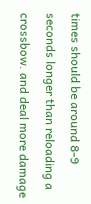times should be around 8-9 seconds longer than reloading a crossbow. and deal more damage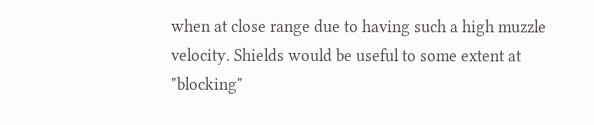when at close range due to having such a high muzzle velocity. Shields would be useful to some extent at "blocking"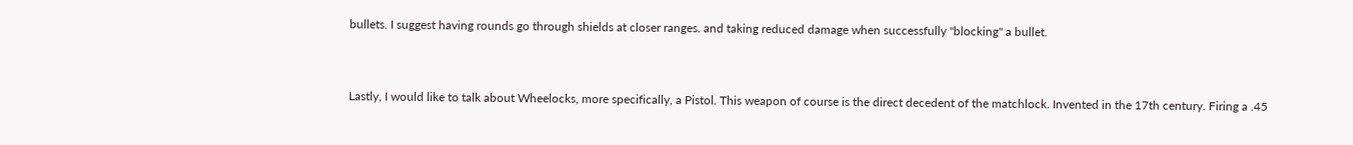bullets. I suggest having rounds go through shields at closer ranges. and taking reduced damage when successfully "blocking" a bullet.


Lastly, I would like to talk about Wheelocks, more specifically, a Pistol. This weapon of course is the direct decedent of the matchlock. Invented in the 17th century. Firing a .45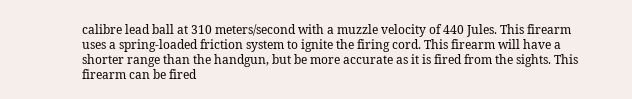calibre lead ball at 310 meters/second with a muzzle velocity of 440 Jules. This firearm uses a spring-loaded friction system to ignite the firing cord. This firearm will have a shorter range than the handgun, but be more accurate as it is fired from the sights. This firearm can be fired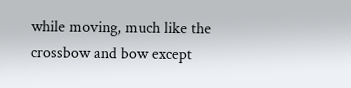while moving, much like the crossbow and bow except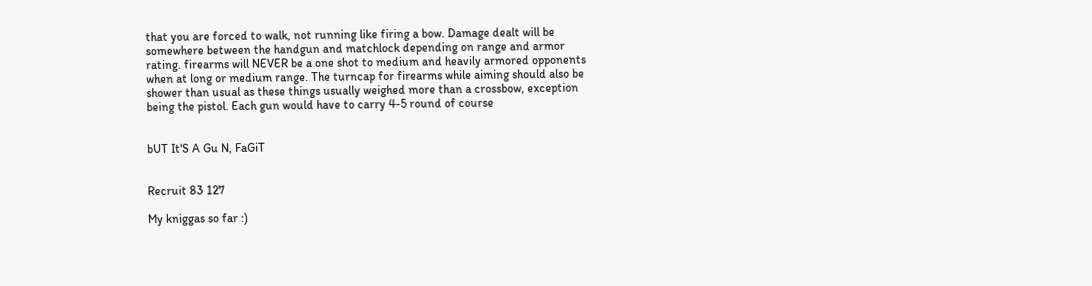that you are forced to walk, not running like firing a bow. Damage dealt will be somewhere between the handgun and matchlock depending on range and armor rating. firearms will NEVER be a one shot to medium and heavily armored opponents when at long or medium range. The turncap for firearms while aiming should also be shower than usual as these things usually weighed more than a crossbow, exception being the pistol. Each gun would have to carry 4-5 round of course


bUT It'S A Gu N, FaGiT


Recruit 83 127

My kniggas so far :)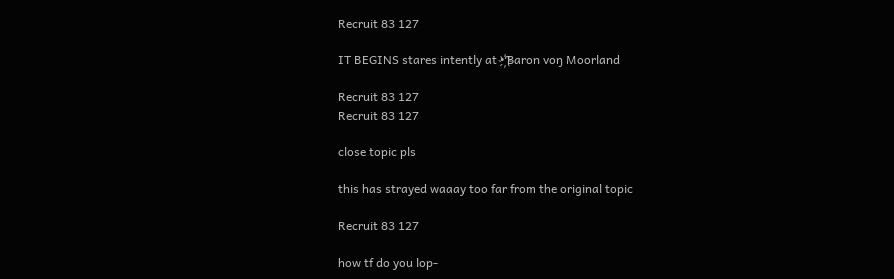Recruit 83 127

IT BEGINS stares intently at •҉Ɓaron voŋ Moorland

Recruit 83 127
Recruit 83 127

close topic pls

this has strayed waaay too far from the original topic

Recruit 83 127

how tf do you lop-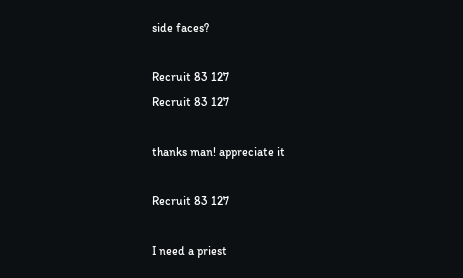side faces?

Recruit 83 127
Recruit 83 127

thanks man! appreciate it

Recruit 83 127

I need a priest